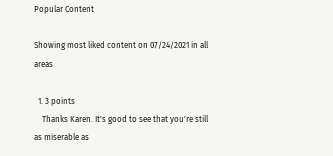Popular Content

Showing most liked content on 07/24/2021 in all areas

  1. 3 points
    Thanks Karen. It's good to see that you're still as miserable as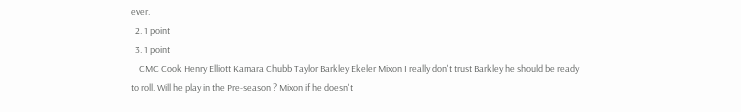ever.
  2. 1 point
  3. 1 point
    CMC Cook Henry Elliott Kamara Chubb Taylor Barkley Ekeler Mixon I really don't trust Barkley he should be ready to roll. Will he play in the Pre-season ? Mixon if he doesn't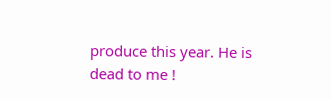produce this year. He is dead to me !